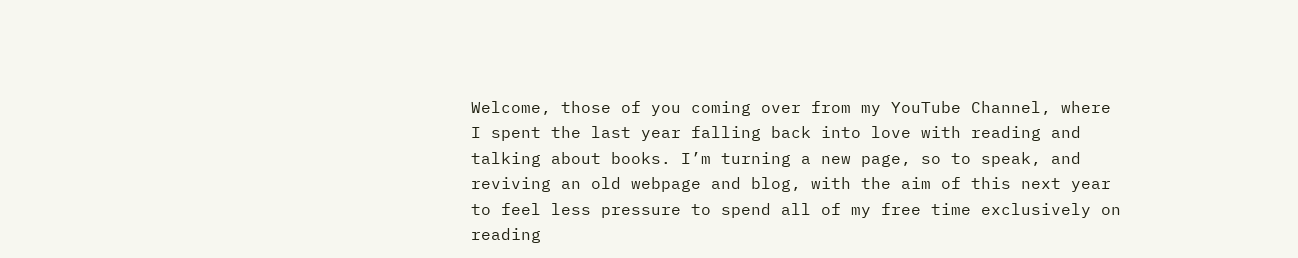Welcome, those of you coming over from my YouTube Channel, where I spent the last year falling back into love with reading and talking about books. I’m turning a new page, so to speak, and reviving an old webpage and blog, with the aim of this next year to feel less pressure to spend all of my free time exclusively on reading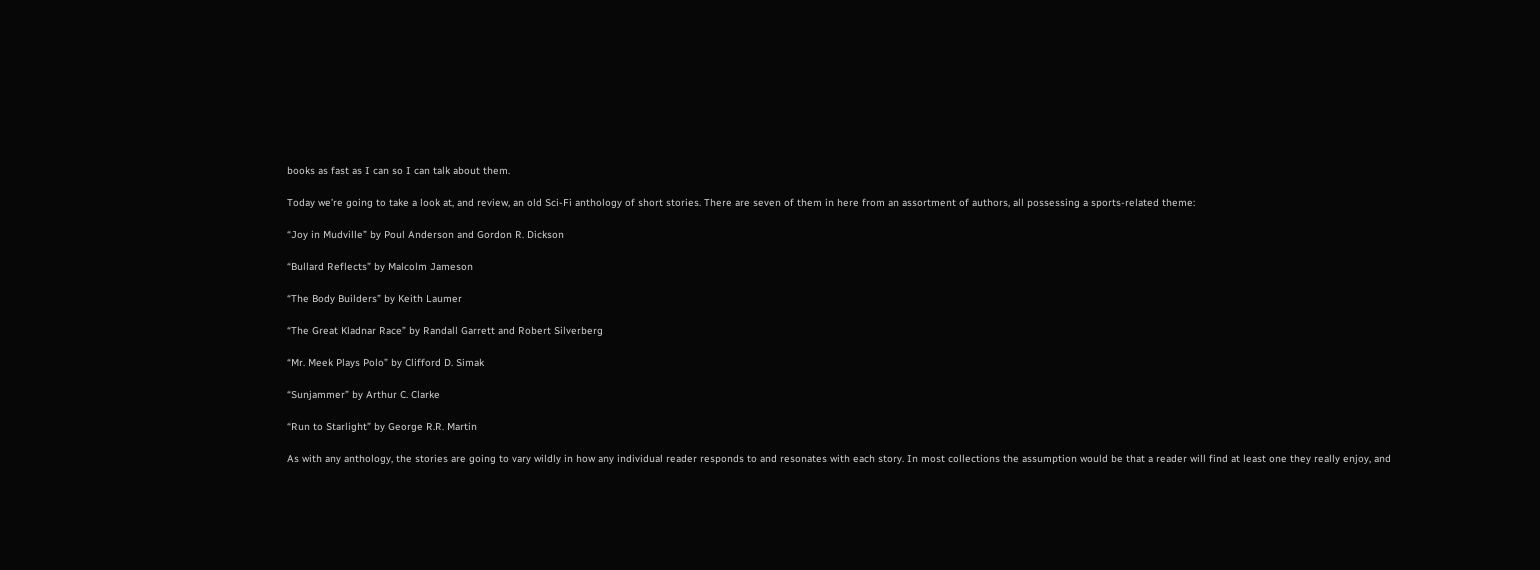books as fast as I can so I can talk about them.

Today we’re going to take a look at, and review, an old Sci-Fi anthology of short stories. There are seven of them in here from an assortment of authors, all possessing a sports-related theme:

“Joy in Mudville” by Poul Anderson and Gordon R. Dickson

“Bullard Reflects” by Malcolm Jameson

“The Body Builders” by Keith Laumer

“The Great Kladnar Race” by Randall Garrett and Robert Silverberg

“Mr. Meek Plays Polo” by Clifford D. Simak

“Sunjammer” by Arthur C. Clarke

“Run to Starlight” by George R.R. Martin

As with any anthology, the stories are going to vary wildly in how any individual reader responds to and resonates with each story. In most collections the assumption would be that a reader will find at least one they really enjoy, and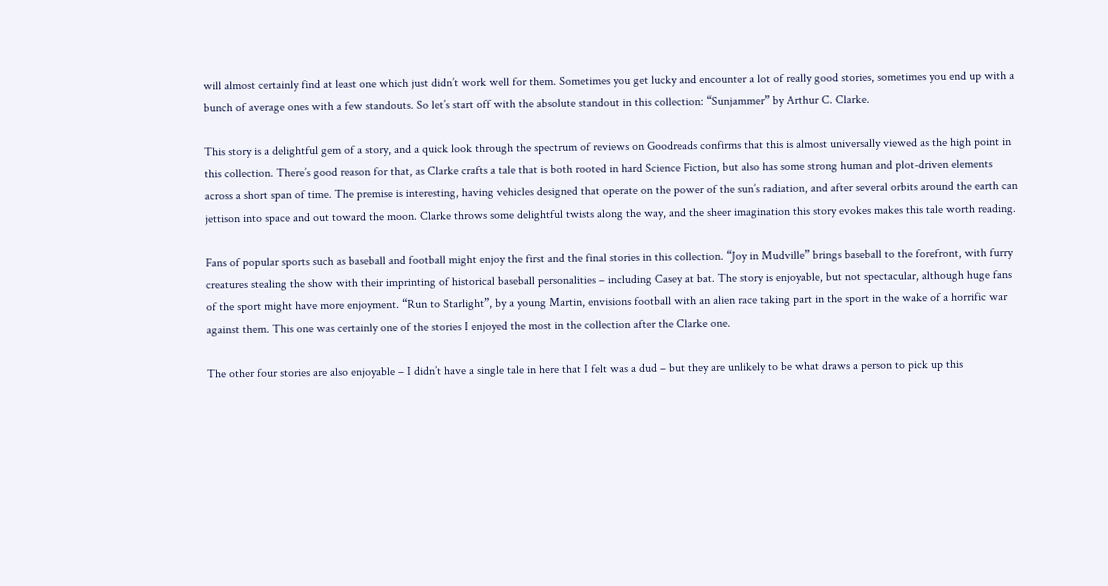will almost certainly find at least one which just didn’t work well for them. Sometimes you get lucky and encounter a lot of really good stories, sometimes you end up with a bunch of average ones with a few standouts. So let’s start off with the absolute standout in this collection: “Sunjammer” by Arthur C. Clarke.

This story is a delightful gem of a story, and a quick look through the spectrum of reviews on Goodreads confirms that this is almost universally viewed as the high point in this collection. There’s good reason for that, as Clarke crafts a tale that is both rooted in hard Science Fiction, but also has some strong human and plot-driven elements across a short span of time. The premise is interesting, having vehicles designed that operate on the power of the sun’s radiation, and after several orbits around the earth can jettison into space and out toward the moon. Clarke throws some delightful twists along the way, and the sheer imagination this story evokes makes this tale worth reading.

Fans of popular sports such as baseball and football might enjoy the first and the final stories in this collection. “Joy in Mudville” brings baseball to the forefront, with furry creatures stealing the show with their imprinting of historical baseball personalities – including Casey at bat. The story is enjoyable, but not spectacular, although huge fans of the sport might have more enjoyment. “Run to Starlight”, by a young Martin, envisions football with an alien race taking part in the sport in the wake of a horrific war against them. This one was certainly one of the stories I enjoyed the most in the collection after the Clarke one.

The other four stories are also enjoyable – I didn’t have a single tale in here that I felt was a dud – but they are unlikely to be what draws a person to pick up this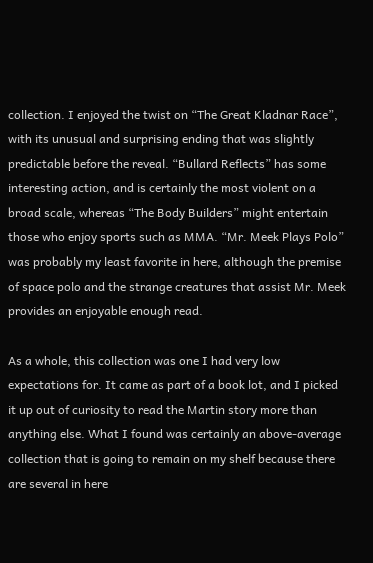collection. I enjoyed the twist on “The Great Kladnar Race”, with its unusual and surprising ending that was slightly predictable before the reveal. “Bullard Reflects” has some interesting action, and is certainly the most violent on a broad scale, whereas “The Body Builders” might entertain those who enjoy sports such as MMA. “Mr. Meek Plays Polo” was probably my least favorite in here, although the premise of space polo and the strange creatures that assist Mr. Meek provides an enjoyable enough read.

As a whole, this collection was one I had very low expectations for. It came as part of a book lot, and I picked it up out of curiosity to read the Martin story more than anything else. What I found was certainly an above-average collection that is going to remain on my shelf because there are several in here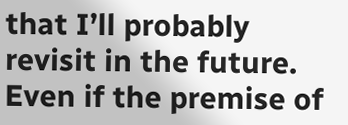that I’ll probably revisit in the future. Even if the premise of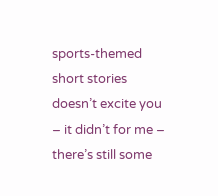sports-themed short stories doesn’t excite you – it didn’t for me – there’s still some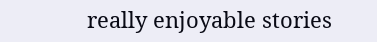really enjoyable stories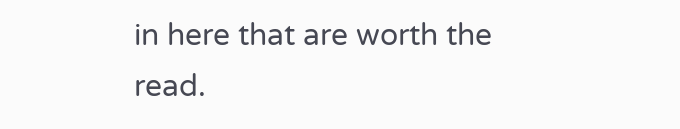in here that are worth the read.